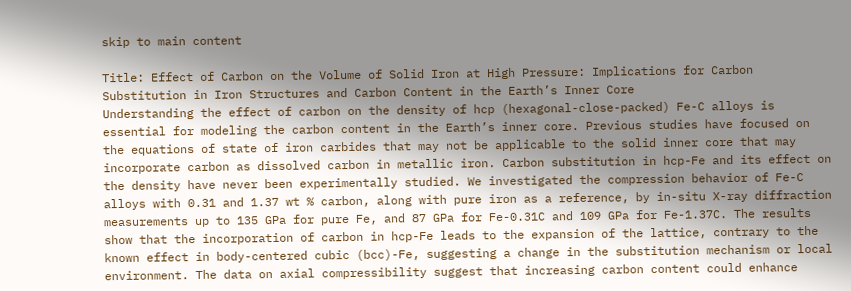skip to main content

Title: Effect of Carbon on the Volume of Solid Iron at High Pressure: Implications for Carbon Substitution in Iron Structures and Carbon Content in the Earth’s Inner Core
Understanding the effect of carbon on the density of hcp (hexagonal-close-packed) Fe-C alloys is essential for modeling the carbon content in the Earth’s inner core. Previous studies have focused on the equations of state of iron carbides that may not be applicable to the solid inner core that may incorporate carbon as dissolved carbon in metallic iron. Carbon substitution in hcp-Fe and its effect on the density have never been experimentally studied. We investigated the compression behavior of Fe-C alloys with 0.31 and 1.37 wt % carbon, along with pure iron as a reference, by in-situ X-ray diffraction measurements up to 135 GPa for pure Fe, and 87 GPa for Fe-0.31C and 109 GPa for Fe-1.37C. The results show that the incorporation of carbon in hcp-Fe leads to the expansion of the lattice, contrary to the known effect in body-centered cubic (bcc)-Fe, suggesting a change in the substitution mechanism or local environment. The data on axial compressibility suggest that increasing carbon content could enhance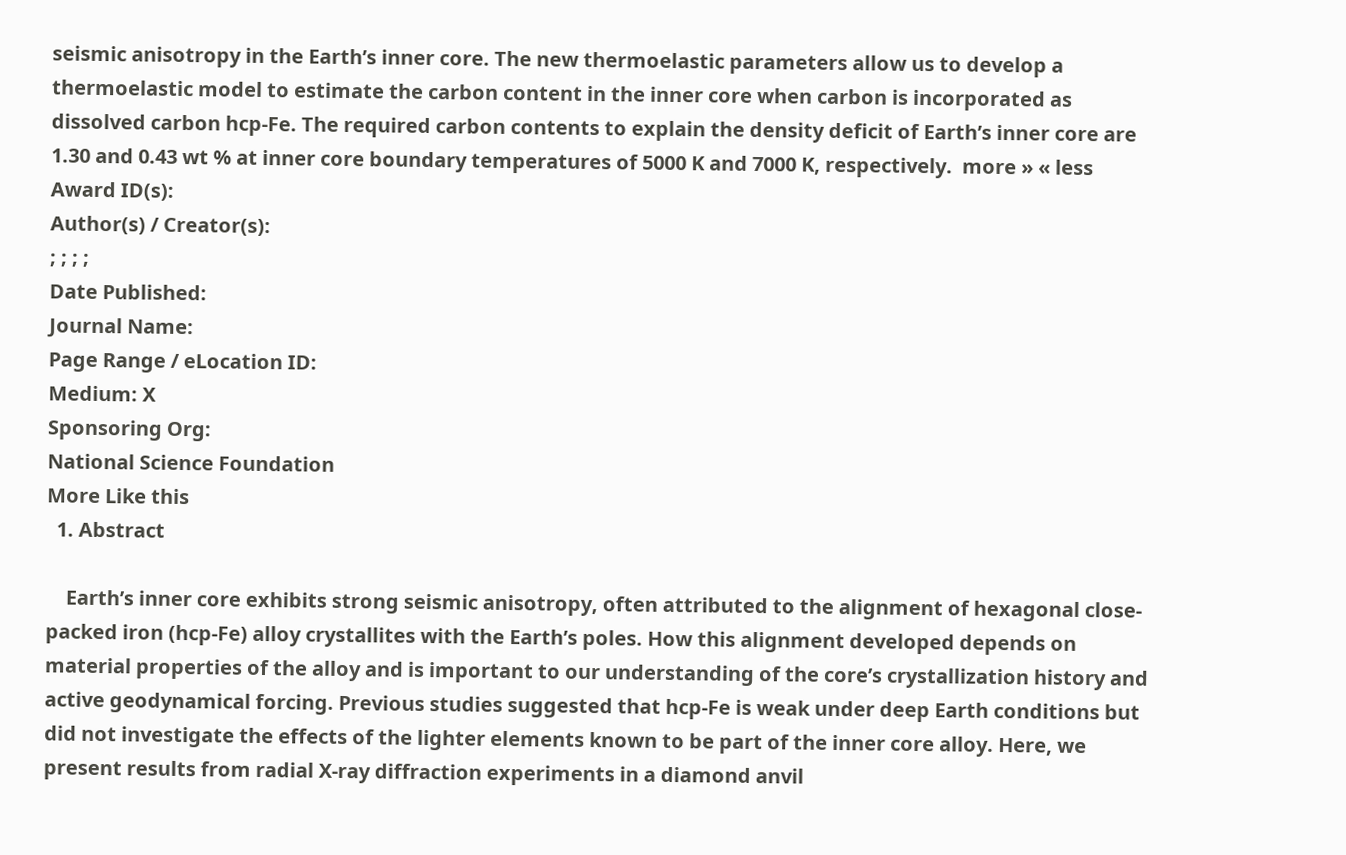seismic anisotropy in the Earth’s inner core. The new thermoelastic parameters allow us to develop a thermoelastic model to estimate the carbon content in the inner core when carbon is incorporated as dissolved carbon hcp-Fe. The required carbon contents to explain the density deficit of Earth’s inner core are 1.30 and 0.43 wt % at inner core boundary temperatures of 5000 K and 7000 K, respectively.  more » « less
Award ID(s):
Author(s) / Creator(s):
; ; ; ;
Date Published:
Journal Name:
Page Range / eLocation ID:
Medium: X
Sponsoring Org:
National Science Foundation
More Like this
  1. Abstract

    Earth’s inner core exhibits strong seismic anisotropy, often attributed to the alignment of hexagonal close‐packed iron (hcp‐Fe) alloy crystallites with the Earth’s poles. How this alignment developed depends on material properties of the alloy and is important to our understanding of the core’s crystallization history and active geodynamical forcing. Previous studies suggested that hcp‐Fe is weak under deep Earth conditions but did not investigate the effects of the lighter elements known to be part of the inner core alloy. Here, we present results from radial X‐ray diffraction experiments in a diamond anvil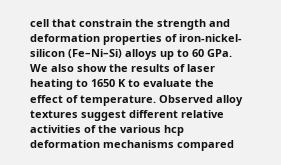cell that constrain the strength and deformation properties of iron‐nickel‐silicon (Fe–Ni–Si) alloys up to 60 GPa. We also show the results of laser heating to 1650 K to evaluate the effect of temperature. Observed alloy textures suggest different relative activities of the various hcp deformation mechanisms compared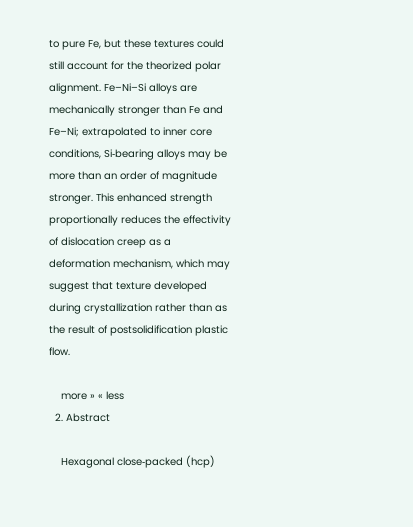to pure Fe, but these textures could still account for the theorized polar alignment. Fe–Ni–Si alloys are mechanically stronger than Fe and Fe–Ni; extrapolated to inner core conditions, Si‐bearing alloys may be more than an order of magnitude stronger. This enhanced strength proportionally reduces the effectivity of dislocation creep as a deformation mechanism, which may suggest that texture developed during crystallization rather than as the result of postsolidification plastic flow.

    more » « less
  2. Abstract

    Hexagonal close‐packed (hcp)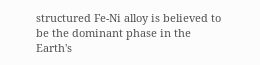structured Fe‐Ni alloy is believed to be the dominant phase in the Earth's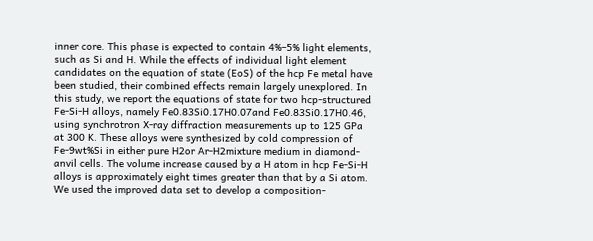inner core. This phase is expected to contain 4%–5% light elements, such as Si and H. While the effects of individual light element candidates on the equation of state (EoS) of the hcp Fe metal have been studied, their combined effects remain largely unexplored. In this study, we report the equations of state for two hcp‐structured Fe‐Si‐H alloys, namely Fe0.83Si0.17H0.07and Fe0.83Si0.17H0.46, using synchrotron X‐ray diffraction measurements up to 125 GPa at 300 K. These alloys were synthesized by cold compression of Fe‐9wt%Si in either pure H2or Ar‐H2mixture medium in diamond‐anvil cells. The volume increase caused by a H atom in hcp Fe‐Si‐H alloys is approximately eight times greater than that by a Si atom. We used the improved data set to develop a composition‐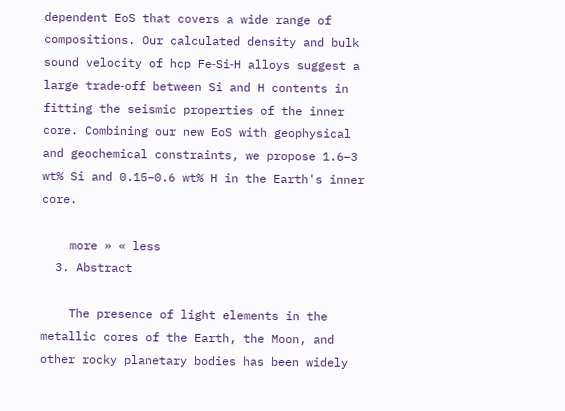dependent EoS that covers a wide range of compositions. Our calculated density and bulk sound velocity of hcp Fe‐Si‐H alloys suggest a large trade‐off between Si and H contents in fitting the seismic properties of the inner core. Combining our new EoS with geophysical and geochemical constraints, we propose 1.6–3 wt% Si and 0.15–0.6 wt% H in the Earth's inner core.

    more » « less
  3. Abstract

    The presence of light elements in the metallic cores of the Earth, the Moon, and other rocky planetary bodies has been widely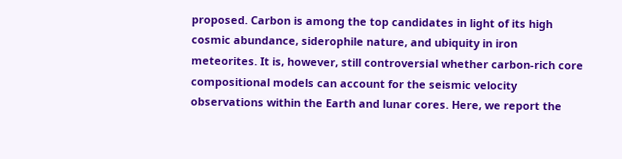proposed. Carbon is among the top candidates in light of its high cosmic abundance, siderophile nature, and ubiquity in iron meteorites. It is, however, still controversial whether carbon‐rich core compositional models can account for the seismic velocity observations within the Earth and lunar cores. Here, we report the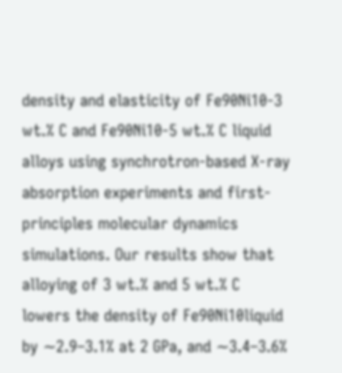density and elasticity of Fe90Ni10‐3 wt.% C and Fe90Ni10‐5 wt.% C liquid alloys using synchrotron‐based X‐ray absorption experiments and first‐principles molecular dynamics simulations. Our results show that alloying of 3 wt.% and 5 wt.% C lowers the density of Fe90Ni10liquid by ∼2.9–3.1% at 2 GPa, and ∼3.4–3.6%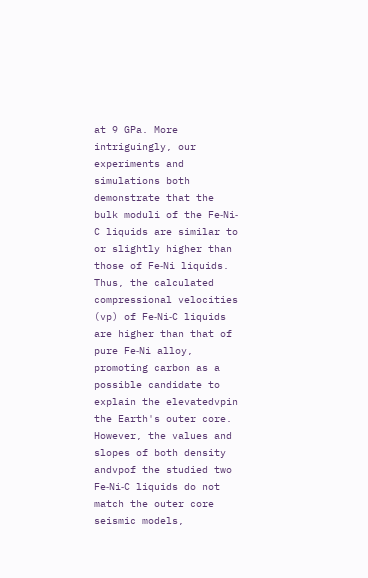at 9 GPa. More intriguingly, our experiments and simulations both demonstrate that the bulk moduli of the Fe‐Ni‐C liquids are similar to or slightly higher than those of Fe‐Ni liquids. Thus, the calculated compressional velocities (vp) of Fe‐Ni‐C liquids are higher than that of pure Fe‐Ni alloy, promoting carbon as a possible candidate to explain the elevatedvpin the Earth's outer core. However, the values and slopes of both density andvpof the studied two Fe‐Ni‐C liquids do not match the outer core seismic models,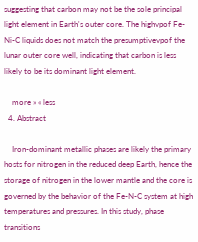suggesting that carbon may not be the sole principal light element in Earth's outer core. The highvpof Fe‐Ni‐C liquids does not match the presumptivevpof the lunar outer core well, indicating that carbon is less likely to be its dominant light element.

    more » « less
  4. Abstract

    Iron‐dominant metallic phases are likely the primary hosts for nitrogen in the reduced deep Earth, hence the storage of nitrogen in the lower mantle and the core is governed by the behavior of the Fe‐N‐C system at high temperatures and pressures. In this study, phase transitions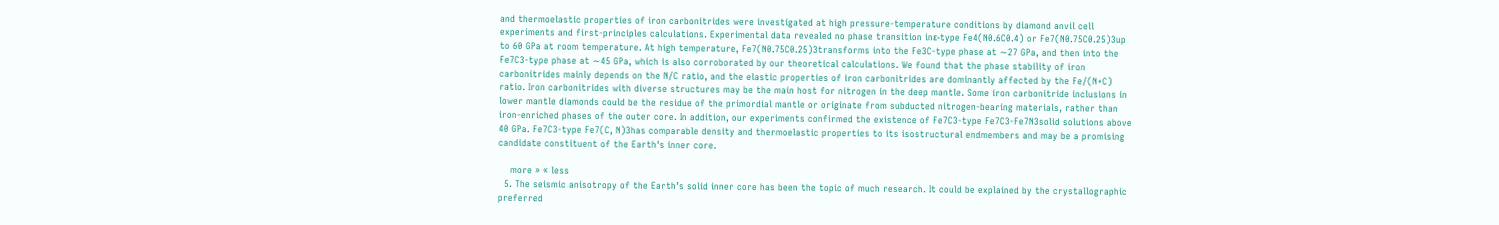and thermoelastic properties of iron carbonitrides were investigated at high pressure‐temperature conditions by diamond anvil cell experiments and first‐principles calculations. Experimental data revealed no phase transition inε‐type Fe4(N0.6C0.4) or Fe7(N0.75C0.25)3up to 60 GPa at room temperature. At high temperature, Fe7(N0.75C0.25)3transforms into the Fe3C‐type phase at ∼27 GPa, and then into the Fe7C3‐type phase at ∼45 GPa, which is also corroborated by our theoretical calculations. We found that the phase stability of iron carbonitrides mainly depends on the N/C ratio, and the elastic properties of iron carbonitrides are dominantly affected by the Fe/(N+C) ratio. Iron carbonitrides with diverse structures may be the main host for nitrogen in the deep mantle. Some iron carbonitride inclusions in lower mantle diamonds could be the residue of the primordial mantle or originate from subducted nitrogen‐bearing materials, rather than iron‐enriched phases of the outer core. In addition, our experiments confirmed the existence of Fe7C3‐type Fe7C3‐Fe7N3solid solutions above 40 GPa. Fe7C3‐type Fe7(C, N)3has comparable density and thermoelastic properties to its isostructural endmembers and may be a promising candidate constituent of the Earth's inner core.

    more » « less
  5. The seismic anisotropy of the Earth’s solid inner core has been the topic of much research. It could be explained by the crystallographic preferred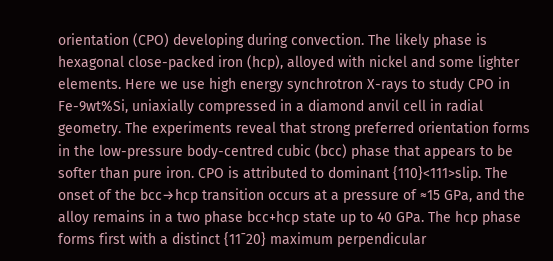orientation (CPO) developing during convection. The likely phase is hexagonal close-packed iron (hcp), alloyed with nickel and some lighter elements. Here we use high energy synchrotron X-rays to study CPO in Fe-9wt%Si, uniaxially compressed in a diamond anvil cell in radial geometry. The experiments reveal that strong preferred orientation forms in the low-pressure body-centred cubic (bcc) phase that appears to be softer than pure iron. CPO is attributed to dominant {110}<111>slip. The onset of the bcc→hcp transition occurs at a pressure of ≈15 GPa, and the alloy remains in a two phase bcc+hcp state up to 40 GPa. The hcp phase forms first with a distinct {11¯20} maximum perpendicular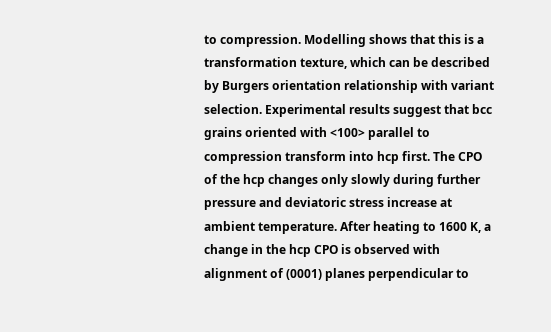to compression. Modelling shows that this is a transformation texture, which can be described by Burgers orientation relationship with variant selection. Experimental results suggest that bcc grains oriented with <100> parallel to compression transform into hcp first. The CPO of the hcp changes only slowly during further pressure and deviatoric stress increase at ambient temperature. After heating to 1600 K, a change in the hcp CPO is observed with alignment of (0001) planes perpendicular to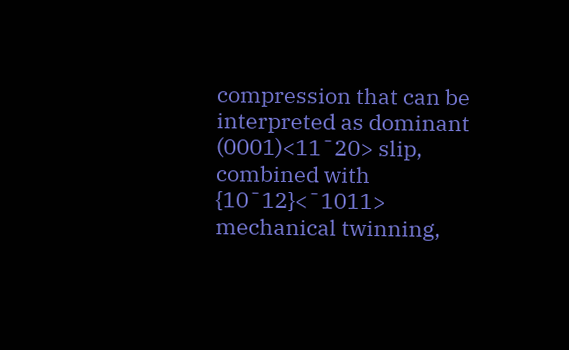compression that can be interpreted as dominant (0001)<11¯20> slip, combined with {10¯12}<¯1011> mechanical twinning,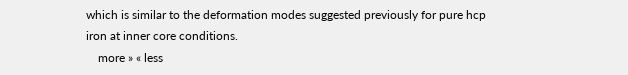which is similar to the deformation modes suggested previously for pure hcp iron at inner core conditions.
    more » « less